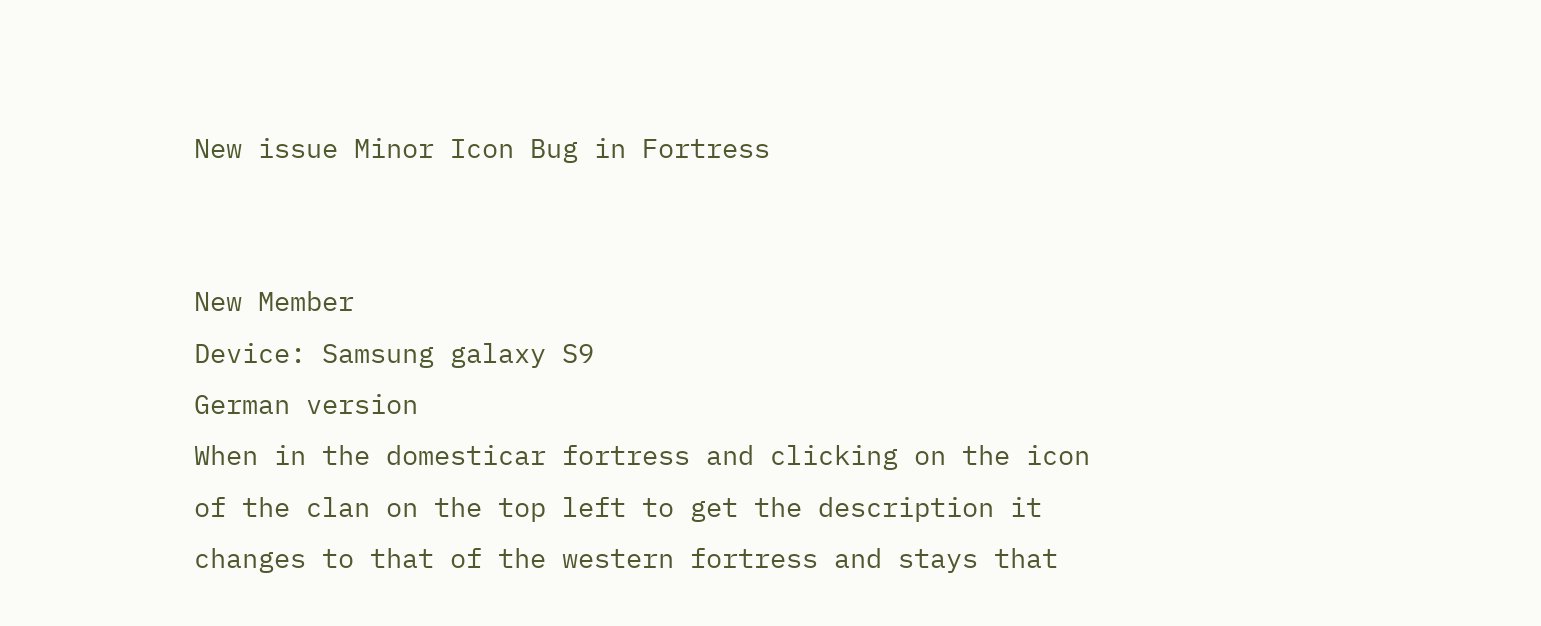New issue Minor Icon Bug in Fortress


New Member
Device: Samsung galaxy S9
German version
When in the domesticar fortress and clicking on the icon of the clan on the top left to get the description it changes to that of the western fortress and stays that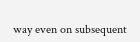way even on subsequent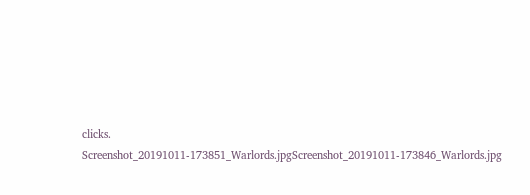clicks. Screenshot_20191011-173851_Warlords.jpgScreenshot_20191011-173846_Warlords.jpg